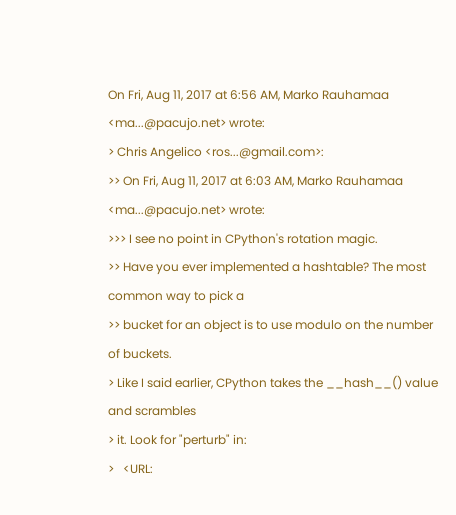On Fri, Aug 11, 2017 at 6:56 AM, Marko Rauhamaa <ma...@pacujo.net> wrote:
> Chris Angelico <ros...@gmail.com>:
>> On Fri, Aug 11, 2017 at 6:03 AM, Marko Rauhamaa <ma...@pacujo.net> wrote:
>>> I see no point in CPython's rotation magic.
>> Have you ever implemented a hashtable? The most common way to pick a
>> bucket for an object is to use modulo on the number of buckets.
> Like I said earlier, CPython takes the __hash__() value and scrambles
> it. Look for "perturb" in:
>   <URL: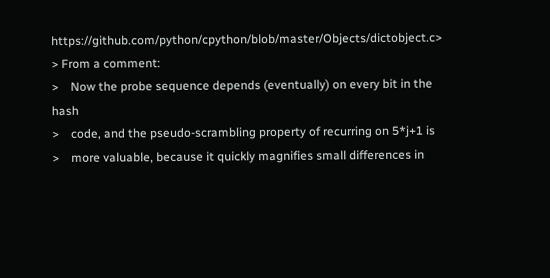https://github.com/python/cpython/blob/master/Objects/dictobject.c>
> From a comment:
>    Now the probe sequence depends (eventually) on every bit in the hash
>    code, and the pseudo-scrambling property of recurring on 5*j+1 is
>    more valuable, because it quickly magnifies small differences in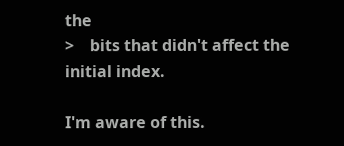the
>    bits that didn't affect the initial index.

I'm aware of this.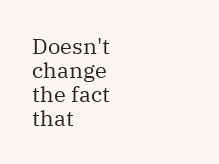Doesn't change the fact that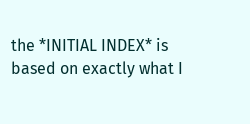the *INITIAL INDEX* is
based on exactly what I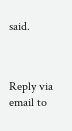said.



Reply via email to